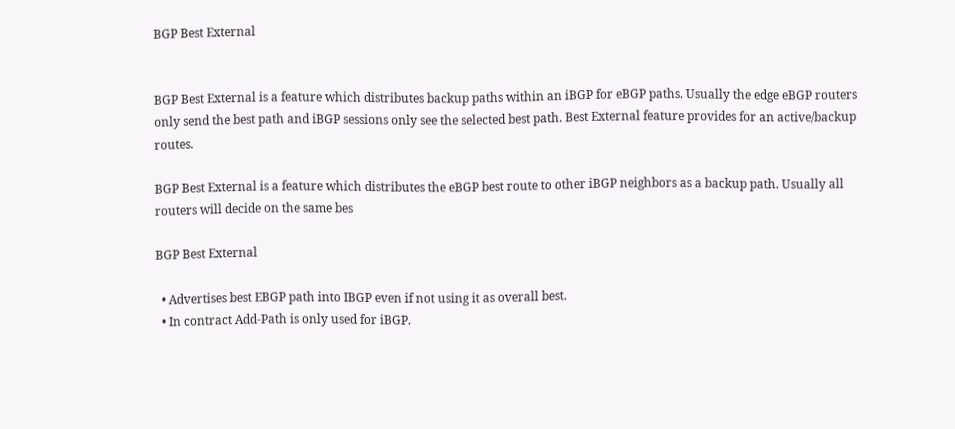BGP Best External


BGP Best External is a feature which distributes backup paths within an iBGP for eBGP paths. Usually the edge eBGP routers only send the best path and iBGP sessions only see the selected best path. Best External feature provides for an active/backup routes.

BGP Best External is a feature which distributes the eBGP best route to other iBGP neighbors as a backup path. Usually all routers will decide on the same bes

BGP Best External

  • Advertises best EBGP path into IBGP even if not using it as overall best.
  • In contract Add-Path is only used for iBGP.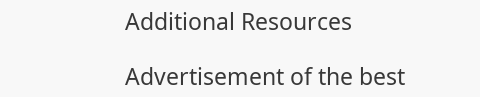Additional Resources

Advertisement of the best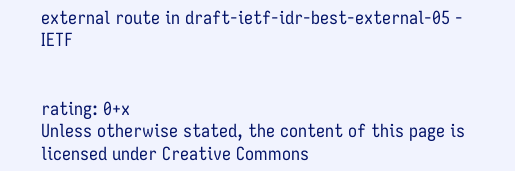external route in draft-ietf-idr-best-external-05 - IETF


rating: 0+x
Unless otherwise stated, the content of this page is licensed under Creative Commons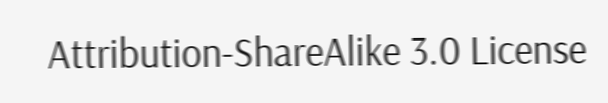Attribution-ShareAlike 3.0 License